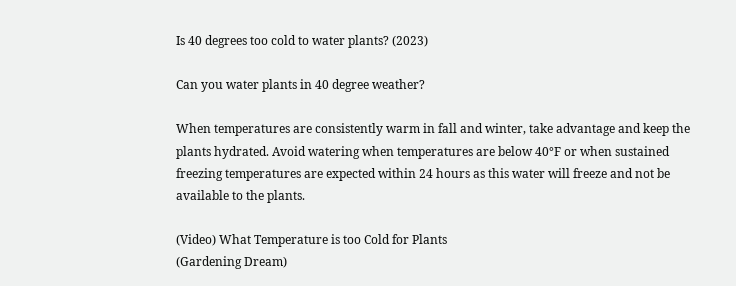Is 40 degrees too cold to water plants? (2023)

Can you water plants in 40 degree weather?

When temperatures are consistently warm in fall and winter, take advantage and keep the plants hydrated. Avoid watering when temperatures are below 40°F or when sustained freezing temperatures are expected within 24 hours as this water will freeze and not be available to the plants.

(Video) What Temperature is too Cold for Plants
(Gardening Dream)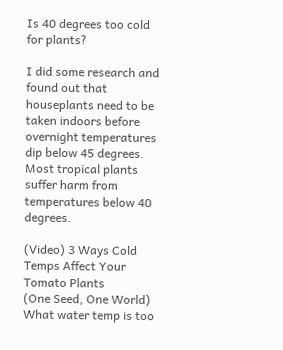Is 40 degrees too cold for plants?

I did some research and found out that houseplants need to be taken indoors before overnight temperatures dip below 45 degrees. Most tropical plants suffer harm from temperatures below 40 degrees.

(Video) 3 Ways Cold Temps Affect Your Tomato Plants
(One Seed, One World)
What water temp is too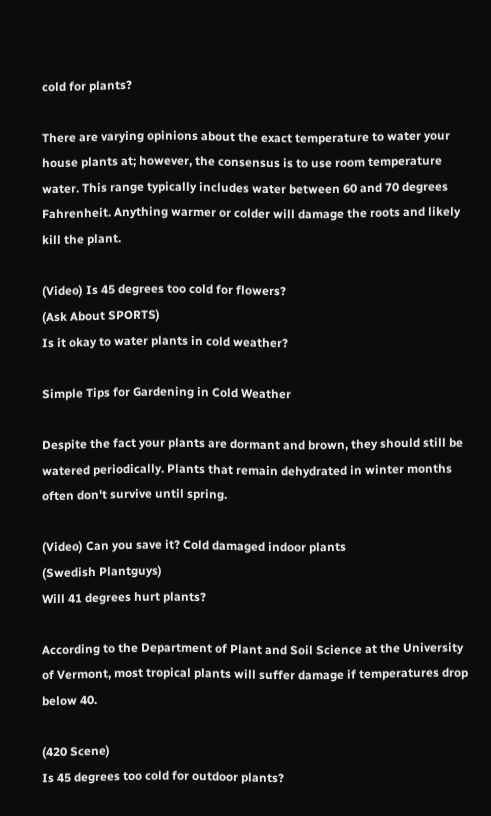cold for plants?

There are varying opinions about the exact temperature to water your house plants at; however, the consensus is to use room temperature water. This range typically includes water between 60 and 70 degrees Fahrenheit. Anything warmer or colder will damage the roots and likely kill the plant.

(Video) Is 45 degrees too cold for flowers?
(Ask About SPORTS)
Is it okay to water plants in cold weather?

Simple Tips for Gardening in Cold Weather

Despite the fact your plants are dormant and brown, they should still be watered periodically. Plants that remain dehydrated in winter months often don't survive until spring.

(Video) Can you save it? Cold damaged indoor plants
(Swedish Plantguys)
Will 41 degrees hurt plants?

According to the Department of Plant and Soil Science at the University of Vermont, most tropical plants will suffer damage if temperatures drop below 40.

(420 Scene)
Is 45 degrees too cold for outdoor plants?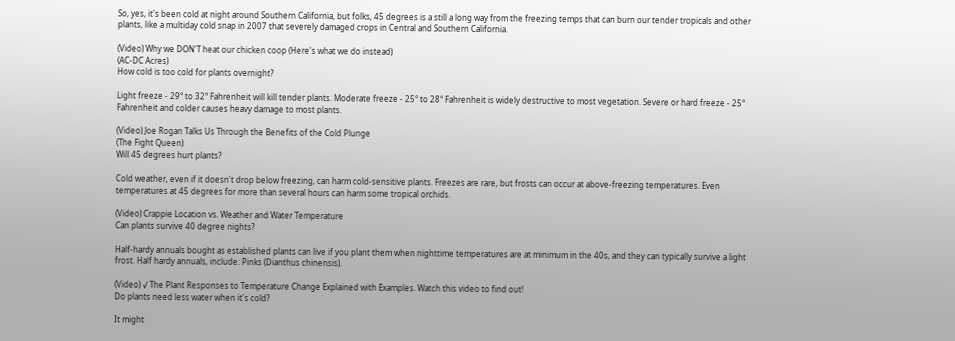So, yes, it's been cold at night around Southern California, but folks, 45 degrees is a still a long way from the freezing temps that can burn our tender tropicals and other plants, like a multiday cold snap in 2007 that severely damaged crops in Central and Southern California.

(Video) Why we DON'T heat our chicken coop (Here's what we do instead)
(AC-DC Acres)
How cold is too cold for plants overnight?

Light freeze - 29° to 32° Fahrenheit will kill tender plants. Moderate freeze - 25° to 28° Fahrenheit is widely destructive to most vegetation. Severe or hard freeze - 25° Fahrenheit and colder causes heavy damage to most plants.

(Video) Joe Rogan Talks Us Through the Benefits of the Cold Plunge
(The Fight Queen)
Will 45 degrees hurt plants?

Cold weather, even if it doesn't drop below freezing, can harm cold-sensitive plants. Freezes are rare, but frosts can occur at above-freezing temperatures. Even temperatures at 45 degrees for more than several hours can harm some tropical orchids.

(Video) Crappie Location vs. Weather and Water Temperature
Can plants survive 40 degree nights?

Half-hardy annuals bought as established plants can live if you plant them when nighttime temperatures are at minimum in the 40s, and they can typically survive a light frost. Half hardy annuals, include: Pinks (Dianthus chinensis).

(Video) √ The Plant Responses to Temperature Change Explained with Examples. Watch this video to find out!
Do plants need less water when it's cold?

It might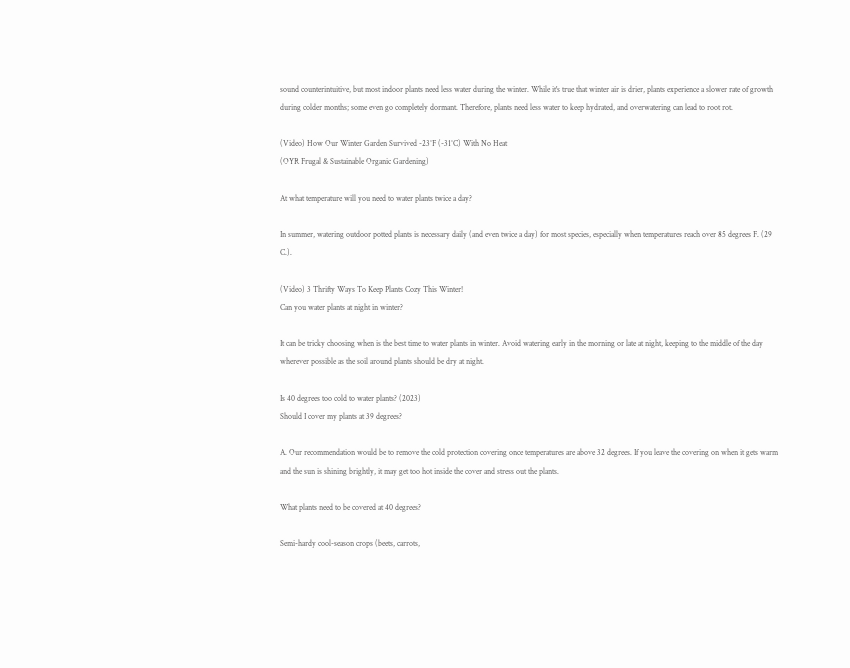sound counterintuitive, but most indoor plants need less water during the winter. While it's true that winter air is drier, plants experience a slower rate of growth during colder months; some even go completely dormant. Therefore, plants need less water to keep hydrated, and overwatering can lead to root rot.

(Video) How Our Winter Garden Survived -23°F (-31°C) With No Heat
(OYR Frugal & Sustainable Organic Gardening)

At what temperature will you need to water plants twice a day?

In summer, watering outdoor potted plants is necessary daily (and even twice a day) for most species, especially when temperatures reach over 85 degrees F. (29 C.).

(Video) 3 Thrifty Ways To Keep Plants Cozy This Winter!
Can you water plants at night in winter?

It can be tricky choosing when is the best time to water plants in winter. Avoid watering early in the morning or late at night, keeping to the middle of the day wherever possible as the soil around plants should be dry at night.

Is 40 degrees too cold to water plants? (2023)
Should I cover my plants at 39 degrees?

A. Our recommendation would be to remove the cold protection covering once temperatures are above 32 degrees. If you leave the covering on when it gets warm and the sun is shining brightly, it may get too hot inside the cover and stress out the plants.

What plants need to be covered at 40 degrees?

Semi-hardy cool-season crops (beets, carrots,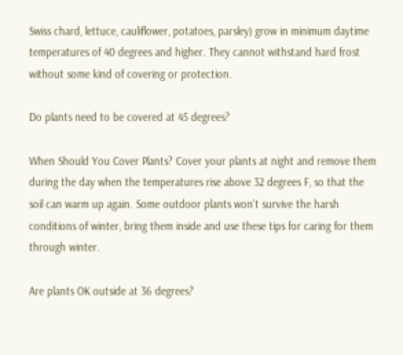Swiss chard, lettuce, cauliflower, potatoes, parsley) grow in minimum daytime temperatures of 40 degrees and higher. They cannot withstand hard frost without some kind of covering or protection.

Do plants need to be covered at 45 degrees?

When Should You Cover Plants? Cover your plants at night and remove them during the day when the temperatures rise above 32 degrees F, so that the soil can warm up again. Some outdoor plants won't survive the harsh conditions of winter, bring them inside and use these tips for caring for them through winter.

Are plants OK outside at 36 degrees?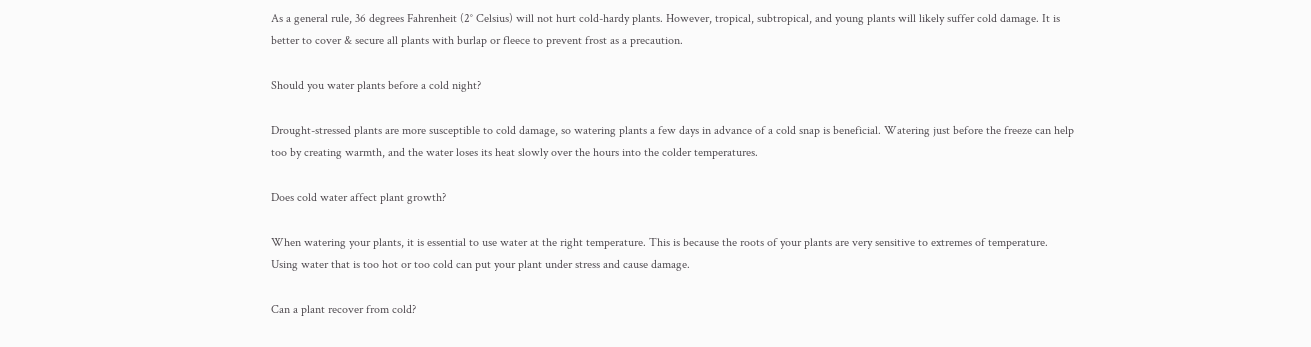As a general rule, 36 degrees Fahrenheit (2° Celsius) will not hurt cold-hardy plants. However, tropical, subtropical, and young plants will likely suffer cold damage. It is better to cover & secure all plants with burlap or fleece to prevent frost as a precaution.

Should you water plants before a cold night?

Drought-stressed plants are more susceptible to cold damage, so watering plants a few days in advance of a cold snap is beneficial. Watering just before the freeze can help too by creating warmth, and the water loses its heat slowly over the hours into the colder temperatures.

Does cold water affect plant growth?

When watering your plants, it is essential to use water at the right temperature. This is because the roots of your plants are very sensitive to extremes of temperature. Using water that is too hot or too cold can put your plant under stress and cause damage.

Can a plant recover from cold?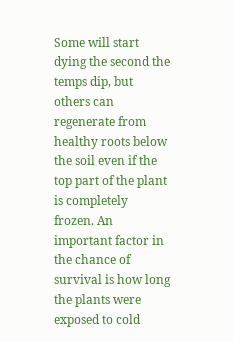Some will start dying the second the temps dip, but others can regenerate from healthy roots below the soil even if the top part of the plant is completely frozen. An important factor in the chance of survival is how long the plants were exposed to cold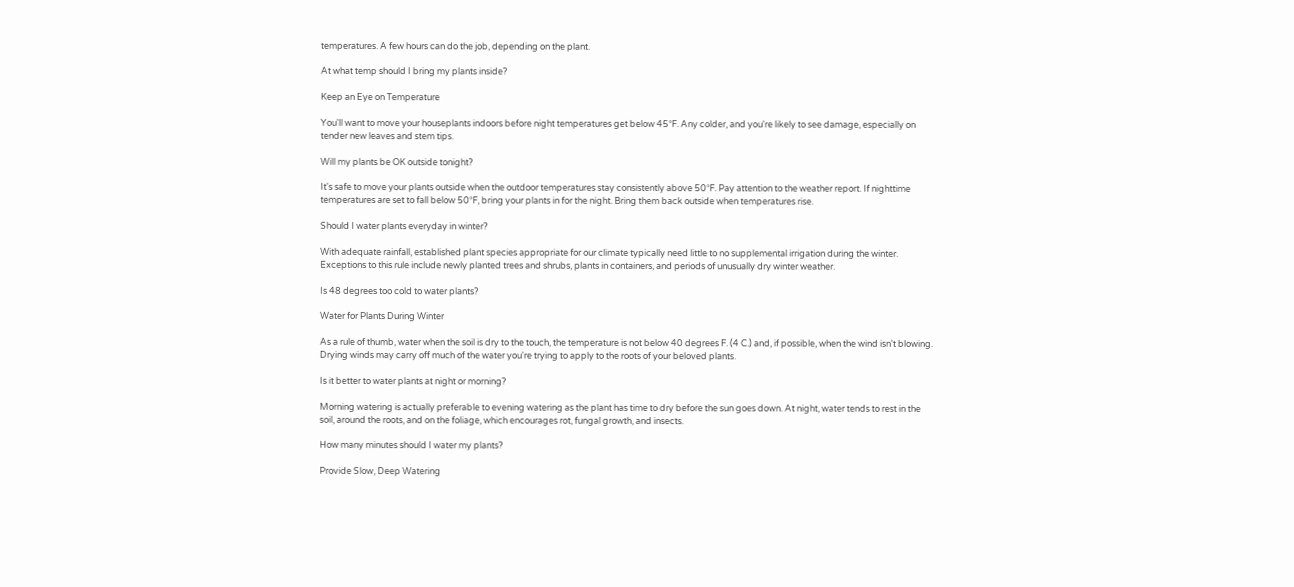temperatures. A few hours can do the job, depending on the plant.

At what temp should I bring my plants inside?

Keep an Eye on Temperature

You'll want to move your houseplants indoors before night temperatures get below 45°F. Any colder, and you're likely to see damage, especially on tender new leaves and stem tips.

Will my plants be OK outside tonight?

It's safe to move your plants outside when the outdoor temperatures stay consistently above 50°F. Pay attention to the weather report. If nighttime temperatures are set to fall below 50°F, bring your plants in for the night. Bring them back outside when temperatures rise.

Should I water plants everyday in winter?

With adequate rainfall, established plant species appropriate for our climate typically need little to no supplemental irrigation during the winter. Exceptions to this rule include newly planted trees and shrubs, plants in containers, and periods of unusually dry winter weather.

Is 48 degrees too cold to water plants?

Water for Plants During Winter

As a rule of thumb, water when the soil is dry to the touch, the temperature is not below 40 degrees F. (4 C.) and, if possible, when the wind isn't blowing. Drying winds may carry off much of the water you're trying to apply to the roots of your beloved plants.

Is it better to water plants at night or morning?

Morning watering is actually preferable to evening watering as the plant has time to dry before the sun goes down. At night, water tends to rest in the soil, around the roots, and on the foliage, which encourages rot, fungal growth, and insects.

How many minutes should I water my plants?

Provide Slow, Deep Watering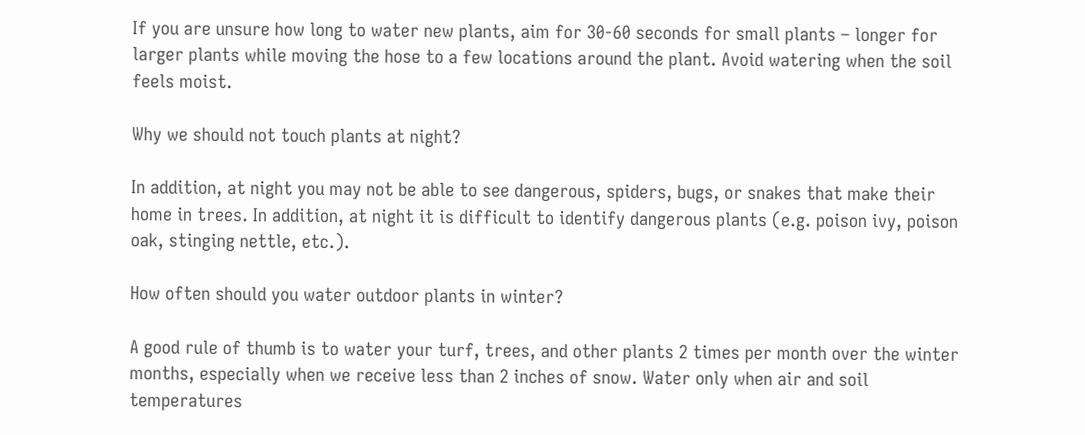If you are unsure how long to water new plants, aim for 30-60 seconds for small plants – longer for larger plants while moving the hose to a few locations around the plant. Avoid watering when the soil feels moist.

Why we should not touch plants at night?

In addition, at night you may not be able to see dangerous, spiders, bugs, or snakes that make their home in trees. In addition, at night it is difficult to identify dangerous plants (e.g. poison ivy, poison oak, stinging nettle, etc.).

How often should you water outdoor plants in winter?

A good rule of thumb is to water your turf, trees, and other plants 2 times per month over the winter months, especially when we receive less than 2 inches of snow. Water only when air and soil temperatures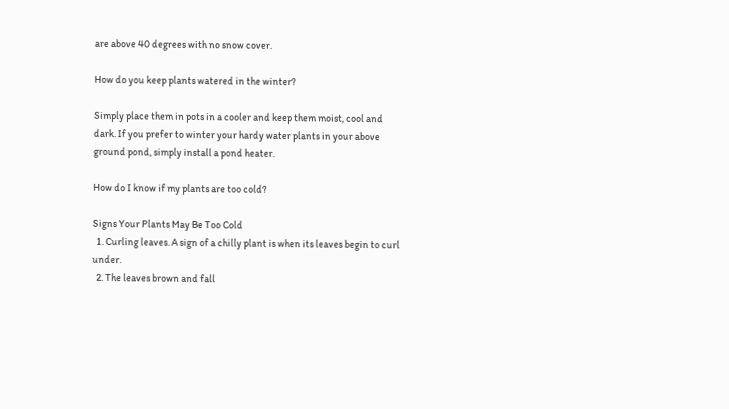are above 40 degrees with no snow cover.

How do you keep plants watered in the winter?

Simply place them in pots in a cooler and keep them moist, cool and dark. If you prefer to winter your hardy water plants in your above ground pond, simply install a pond heater.

How do I know if my plants are too cold?

Signs Your Plants May Be Too Cold
  1. Curling leaves. A sign of a chilly plant is when its leaves begin to curl under.
  2. The leaves brown and fall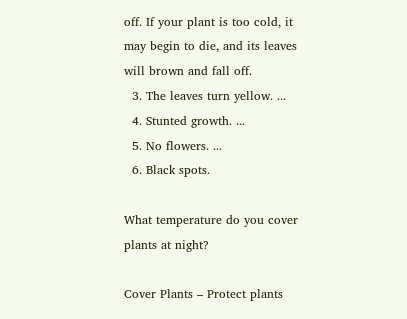off. If your plant is too cold, it may begin to die, and its leaves will brown and fall off.
  3. The leaves turn yellow. ...
  4. Stunted growth. ...
  5. No flowers. ...
  6. Black spots.

What temperature do you cover plants at night?

Cover Plants – Protect plants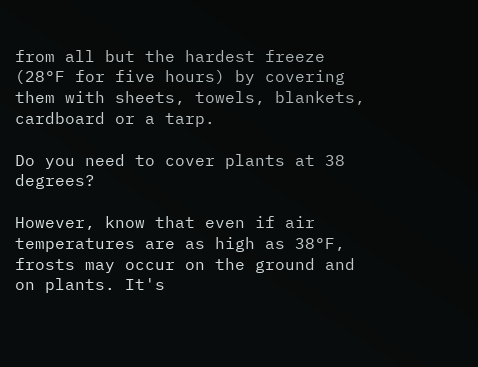from all but the hardest freeze (28°F for five hours) by covering them with sheets, towels, blankets, cardboard or a tarp.

Do you need to cover plants at 38 degrees?

However, know that even if air temperatures are as high as 38°F, frosts may occur on the ground and on plants. It's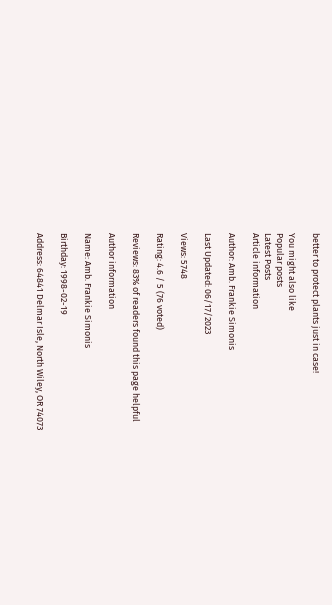better to protect plants just in case!

You might also like
Popular posts
Latest Posts
Article information

Author: Amb. Frankie Simonis

Last Updated: 06/17/2023

Views: 5748

Rating: 4.6 / 5 (76 voted)

Reviews: 83% of readers found this page helpful

Author information

Name: Amb. Frankie Simonis

Birthday: 1998-02-19

Address: 64841 Delmar Isle, North Wiley, OR 74073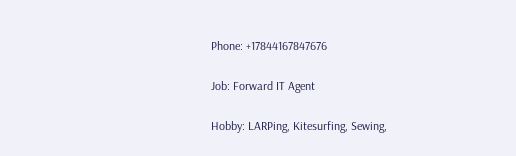Phone: +17844167847676

Job: Forward IT Agent

Hobby: LARPing, Kitesurfing, Sewing,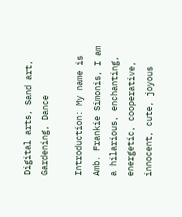Digital arts, Sand art, Gardening, Dance

Introduction: My name is Amb. Frankie Simonis, I am a hilarious, enchanting, energetic, cooperative, innocent, cute, joyous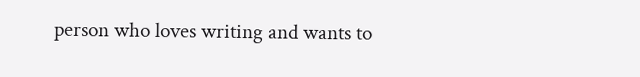person who loves writing and wants to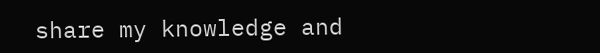share my knowledge and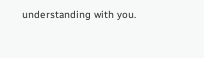understanding with you.